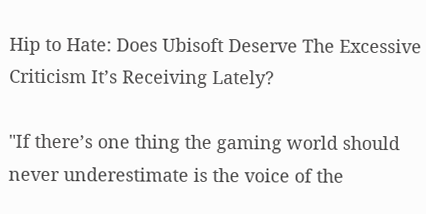Hip to Hate: Does Ubisoft Deserve The Excessive Criticism It’s Receiving Lately?

"If there’s one thing the gaming world should never underestimate is the voice of the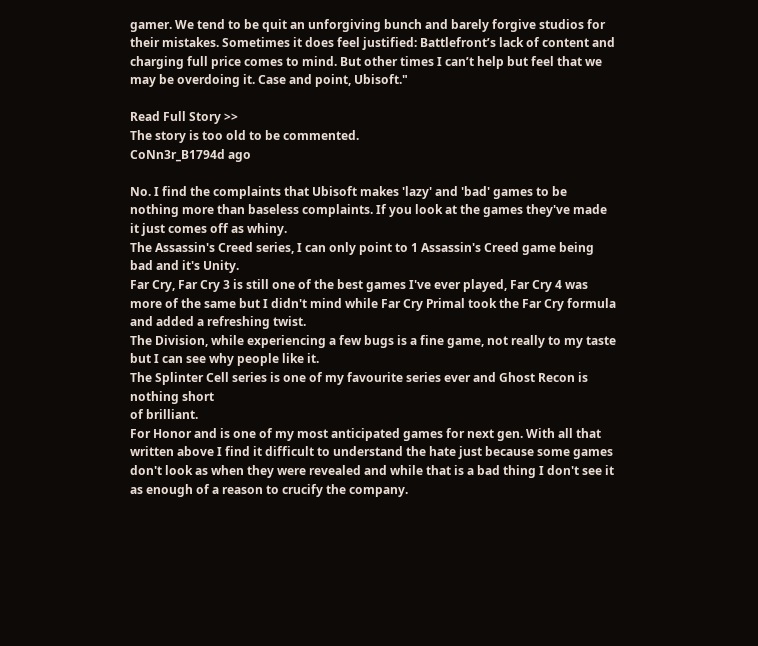gamer. We tend to be quit an unforgiving bunch and barely forgive studios for their mistakes. Sometimes it does feel justified: Battlefront’s lack of content and charging full price comes to mind. But other times I can’t help but feel that we may be overdoing it. Case and point, Ubisoft."

Read Full Story >>
The story is too old to be commented.
CoNn3r_B1794d ago

No. I find the complaints that Ubisoft makes 'lazy' and 'bad' games to be nothing more than baseless complaints. If you look at the games they've made it just comes off as whiny.
The Assassin's Creed series, I can only point to 1 Assassin's Creed game being bad and it's Unity.
Far Cry, Far Cry 3 is still one of the best games I've ever played, Far Cry 4 was more of the same but I didn't mind while Far Cry Primal took the Far Cry formula and added a refreshing twist.
The Division, while experiencing a few bugs is a fine game, not really to my taste but I can see why people like it.
The Splinter Cell series is one of my favourite series ever and Ghost Recon is nothing short
of brilliant.
For Honor and is one of my most anticipated games for next gen. With all that written above I find it difficult to understand the hate just because some games don't look as when they were revealed and while that is a bad thing I don't see it as enough of a reason to crucify the company.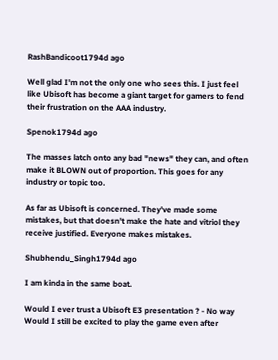RashBandicoot1794d ago

Well glad I'm not the only one who sees this. I just feel like Ubisoft has become a giant target for gamers to fend their frustration on the AAA industry.

Spenok1794d ago

The masses latch onto any bad "news" they can, and often make it BLOWN out of proportion. This goes for any industry or topic too.

As far as Ubisoft is concerned. They've made some mistakes, but that doesn't make the hate and vitriol they receive justified. Everyone makes mistakes.

Shubhendu_Singh1794d ago

I am kinda in the same boat.

Would I ever trust a Ubisoft E3 presentation ? - No way
Would I still be excited to play the game even after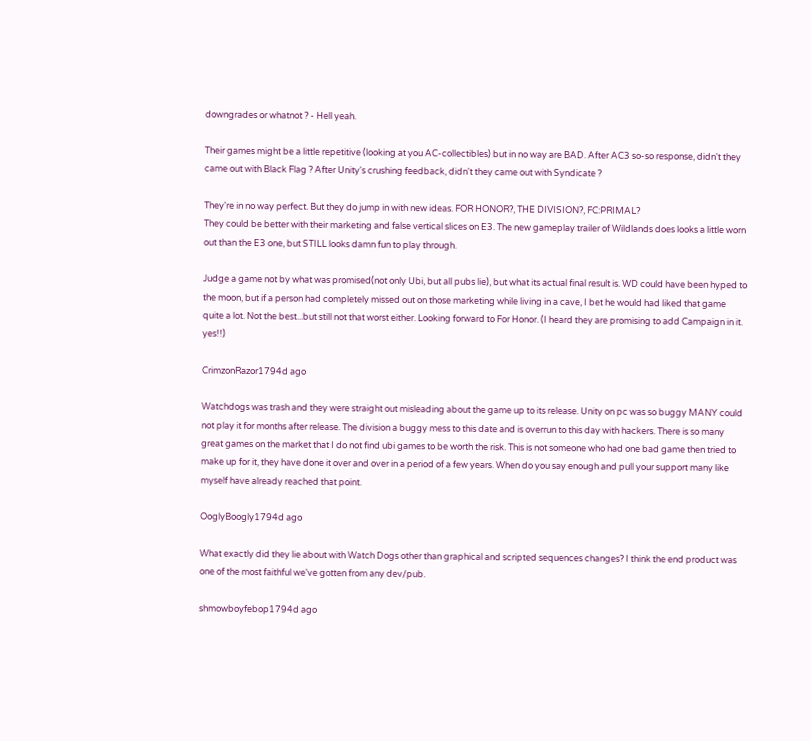downgrades or whatnot ? - Hell yeah.

Their games might be a little repetitive (looking at you AC-collectibles) but in no way are BAD. After AC3 so-so response, didn't they came out with Black Flag ? After Unity's crushing feedback, didn't they came out with Syndicate ?

They're in no way perfect. But they do jump in with new ideas. FOR HONOR?, THE DIVISION?, FC:PRIMAL?
They could be better with their marketing and false vertical slices on E3. The new gameplay trailer of Wildlands does looks a little worn out than the E3 one, but STILL looks damn fun to play through.

Judge a game not by what was promised(not only Ubi, but all pubs lie), but what its actual final result is. WD could have been hyped to the moon, but if a person had completely missed out on those marketing while living in a cave, I bet he would had liked that game quite a lot. Not the best...but still not that worst either. Looking forward to For Honor. (I heard they are promising to add Campaign in it. yes!!)

CrimzonRazor1794d ago

Watchdogs was trash and they were straight out misleading about the game up to its release. Unity on pc was so buggy MANY could not play it for months after release. The division a buggy mess to this date and is overrun to this day with hackers. There is so many great games on the market that I do not find ubi games to be worth the risk. This is not someone who had one bad game then tried to make up for it, they have done it over and over in a period of a few years. When do you say enough and pull your support many like myself have already reached that point.

OoglyBoogly1794d ago

What exactly did they lie about with Watch Dogs other than graphical and scripted sequences changes? I think the end product was one of the most faithful we've gotten from any dev/pub.

shmowboyfebop1794d ago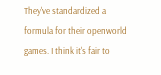They've standardized a formula for their openworld games. I think it's fair to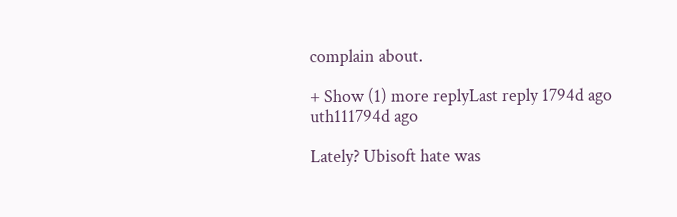complain about.

+ Show (1) more replyLast reply 1794d ago
uth111794d ago

Lately? Ubisoft hate was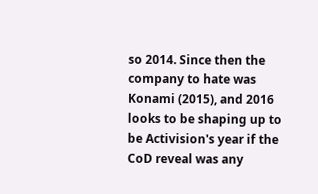so 2014. Since then the company to hate was Konami (2015), and 2016 looks to be shaping up to be Activision's year if the CoD reveal was any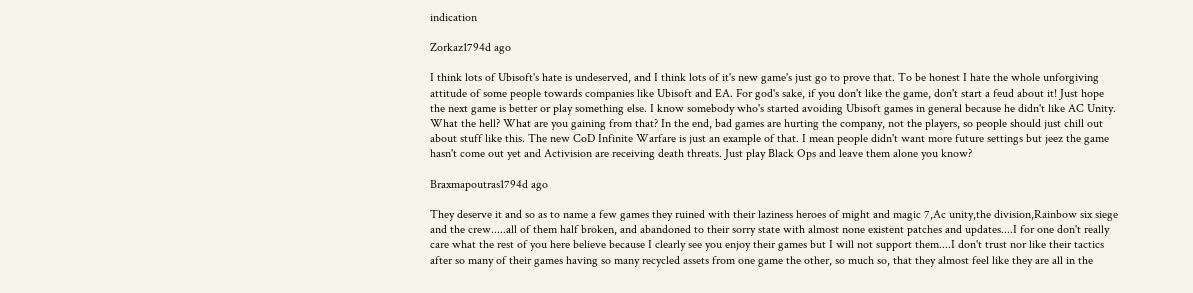indication

Zorkaz1794d ago

I think lots of Ubisoft's hate is undeserved, and I think lots of it's new game's just go to prove that. To be honest I hate the whole unforgiving attitude of some people towards companies like Ubisoft and EA. For god's sake, if you don't like the game, don't start a feud about it! Just hope the next game is better or play something else. I know somebody who's started avoiding Ubisoft games in general because he didn't like AC Unity. What the hell? What are you gaining from that? In the end, bad games are hurting the company, not the players, so people should just chill out about stuff like this. The new CoD Infinite Warfare is just an example of that. I mean people didn't want more future settings but jeez the game hasn't come out yet and Activision are receiving death threats. Just play Black Ops and leave them alone you know?

Braxmapoutras1794d ago

They deserve it and so as to name a few games they ruined with their laziness heroes of might and magic 7,Ac unity,the division,Rainbow six siege and the crew.....all of them half broken, and abandoned to their sorry state with almost none existent patches and updates....I for one don't really care what the rest of you here believe because I clearly see you enjoy their games but I will not support them....I don't trust nor like their tactics after so many of their games having so many recycled assets from one game the other, so much so, that they almost feel like they are all in the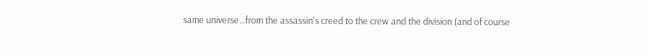same universe...from the assassin's creed to the crew and the division (and of course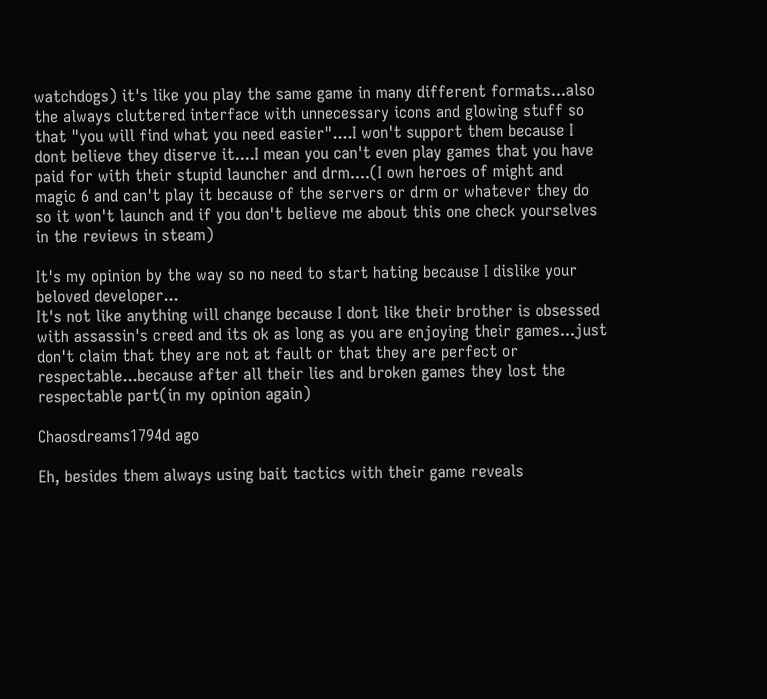watchdogs) it's like you play the same game in many different formats...also the always cluttered interface with unnecessary icons and glowing stuff so that "you will find what you need easier"....I won't support them because I dont believe they diserve it....I mean you can't even play games that you have paid for with their stupid launcher and drm....(I own heroes of might and magic 6 and can't play it because of the servers or drm or whatever they do so it won't launch and if you don't believe me about this one check yourselves in the reviews in steam)

It's my opinion by the way so no need to start hating because I dislike your beloved developer...
It's not like anything will change because I dont like their brother is obsessed with assassin's creed and its ok as long as you are enjoying their games...just don't claim that they are not at fault or that they are perfect or respectable...because after all their lies and broken games they lost the respectable part(in my opinion again)

Chaosdreams1794d ago

Eh, besides them always using bait tactics with their game reveals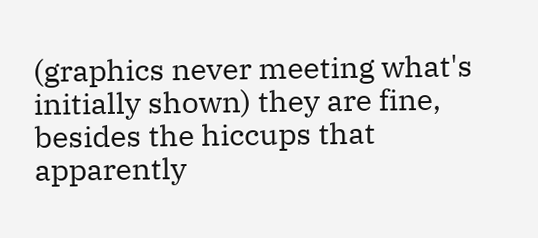(graphics never meeting what's initially shown) they are fine, besides the hiccups that apparently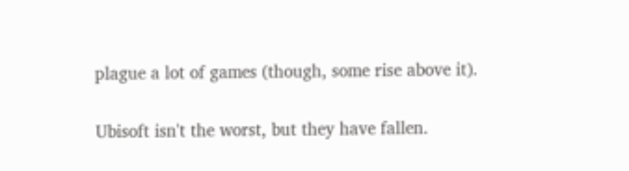plague a lot of games (though, some rise above it).

Ubisoft isn't the worst, but they have fallen.